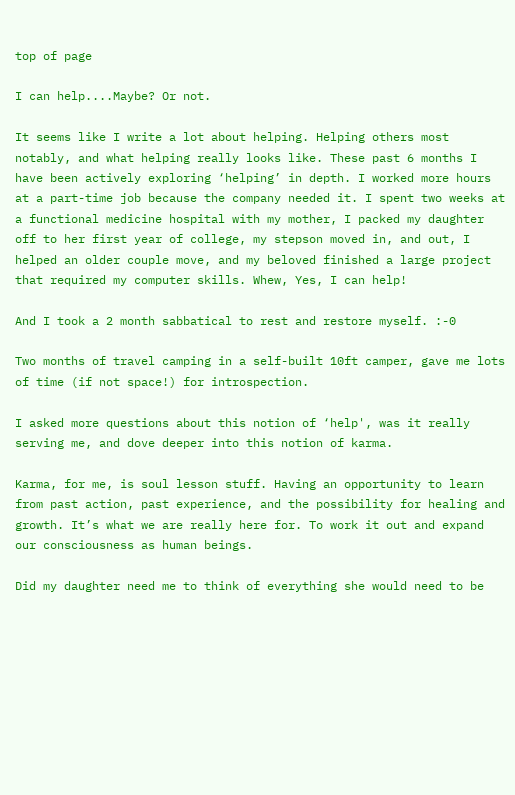top of page

I can help....Maybe? Or not.

It seems like I write a lot about helping. Helping others most notably, and what helping really looks like. These past 6 months I have been actively exploring ‘helping’ in depth. I worked more hours at a part-time job because the company needed it. I spent two weeks at a functional medicine hospital with my mother, I packed my daughter off to her first year of college, my stepson moved in, and out, I helped an older couple move, and my beloved finished a large project that required my computer skills. Whew, Yes, I can help!

And I took a 2 month sabbatical to rest and restore myself. :-0

Two months of travel camping in a self-built 10ft camper, gave me lots of time (if not space!) for introspection.

I asked more questions about this notion of ‘help', was it really serving me, and dove deeper into this notion of karma.

Karma, for me, is soul lesson stuff. Having an opportunity to learn from past action, past experience, and the possibility for healing and growth. It’s what we are really here for. To work it out and expand our consciousness as human beings.

Did my daughter need me to think of everything she would need to be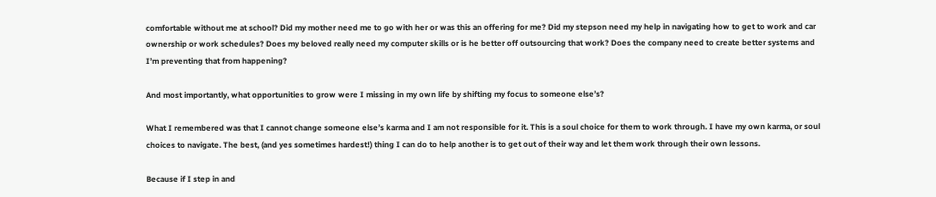comfortable without me at school? Did my mother need me to go with her or was this an offering for me? Did my stepson need my help in navigating how to get to work and car ownership or work schedules? Does my beloved really need my computer skills or is he better off outsourcing that work? Does the company need to create better systems and I’m preventing that from happening?

And most importantly, what opportunities to grow were I missing in my own life by shifting my focus to someone else’s?

What I remembered was that I cannot change someone else’s karma and I am not responsible for it. This is a soul choice for them to work through. I have my own karma, or soul choices to navigate. The best, (and yes sometimes hardest!) thing I can do to help another is to get out of their way and let them work through their own lessons.

Because if I step in and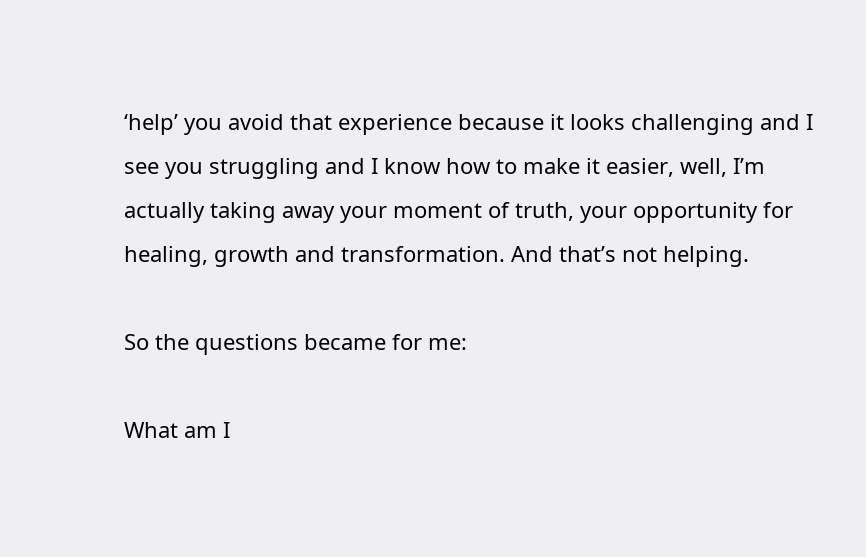‘help’ you avoid that experience because it looks challenging and I see you struggling and I know how to make it easier, well, I’m actually taking away your moment of truth, your opportunity for healing, growth and transformation. And that’s not helping.

So the questions became for me:

What am I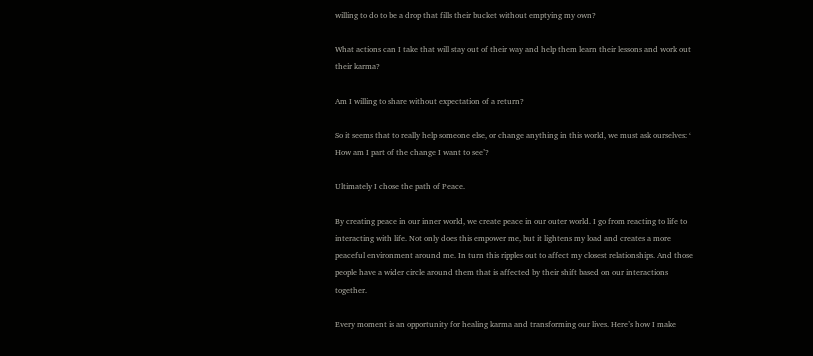willing to do to be a drop that fills their bucket without emptying my own?

What actions can I take that will stay out of their way and help them learn their lessons and work out their karma?

Am I willing to share without expectation of a return?

So it seems that to really help someone else, or change anything in this world, we must ask ourselves: ‘ How am I part of the change I want to see’?

Ultimately I chose the path of Peace.

By creating peace in our inner world, we create peace in our outer world. I go from reacting to life to interacting with life. Not only does this empower me, but it lightens my load and creates a more peaceful environment around me. In turn this ripples out to affect my closest relationships. And those people have a wider circle around them that is affected by their shift based on our interactions together.

Every moment is an opportunity for healing karma and transforming our lives. Here’s how I make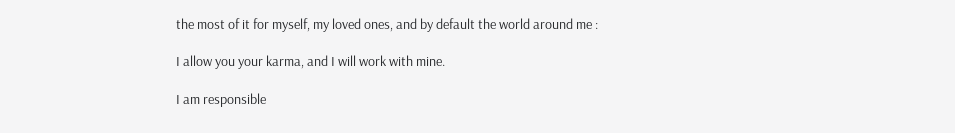the most of it for myself, my loved ones, and by default the world around me :

I allow you your karma, and I will work with mine.

I am responsible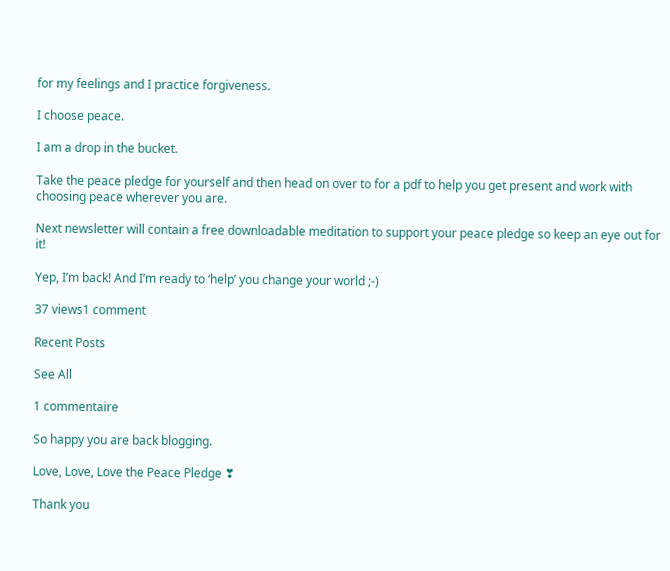for my feelings and I practice forgiveness.

I choose peace.

I am a drop in the bucket.

Take the peace pledge for yourself and then head on over to for a pdf to help you get present and work with choosing peace wherever you are.

Next newsletter will contain a free downloadable meditation to support your peace pledge so keep an eye out for it!

Yep, I’m back! And I’m ready to ‘help’ you change your world ;-)

37 views1 comment

Recent Posts

See All

1 commentaire

So happy you are back blogging.

Love, Love, Love the Peace Pledge ❣

Thank you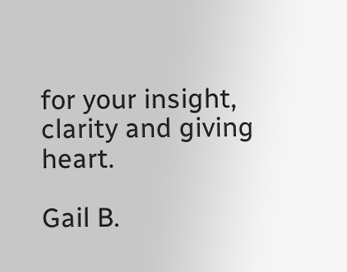for your insight, clarity and giving heart.

Gail B.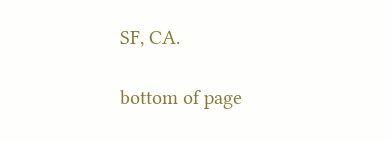SF, CA.

bottom of page